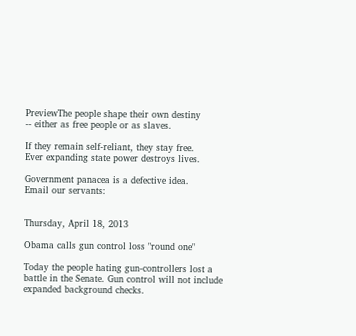PreviewThe people shape their own destiny
-- either as free people or as slaves.

If they remain self-reliant, they stay free.
Ever expanding state power destroys lives.

Government panacea is a defective idea.
Email our servants:


Thursday, April 18, 2013

Obama calls gun control loss "round one"

Today the people hating gun-controllers lost a battle in the Senate. Gun control will not include expanded background checks.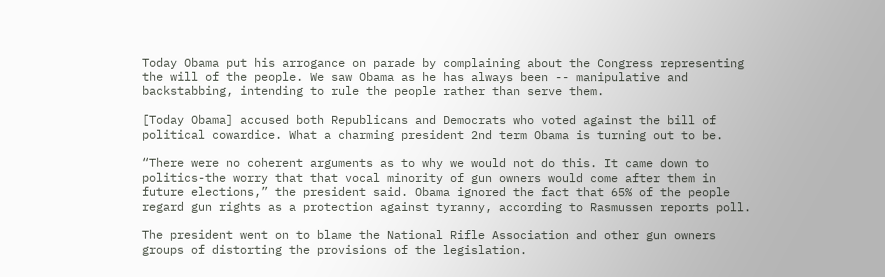Today Obama put his arrogance on parade by complaining about the Congress representing the will of the people. We saw Obama as he has always been -- manipulative and backstabbing, intending to rule the people rather than serve them.

[Today Obama] accused both Republicans and Democrats who voted against the bill of political cowardice. What a charming president 2nd term Obama is turning out to be.

“There were no coherent arguments as to why we would not do this. It came down to politics-the worry that that vocal minority of gun owners would come after them in future elections,” the president said. Obama ignored the fact that 65% of the people regard gun rights as a protection against tyranny, according to Rasmussen reports poll.

The president went on to blame the National Rifle Association and other gun owners groups of distorting the provisions of the legislation.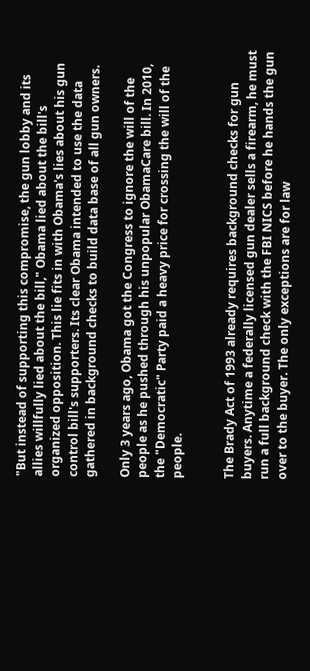"But instead of supporting this compromise, the gun lobby and its allies willfully lied about the bill," Obama lied about the bill's organized opposition. This lie fits in with Obama's lies about his gun control bill's supporters. Its clear Obama intended to use the data gathered in background checks to build data base of all gun owners.

Only 3 years ago, Obama got the Congress to ignore the will of the people as he pushed through his unpopular ObamaCare bill. In 2010, the "Democratic" Party paid a heavy price for crossing the will of the people.


The Brady Act of 1993 already requires background checks for gun buyers. Anytime a federally licensed gun dealer sells a firearm, he must run a full background check with the FBI NICS before he hands the gun over to the buyer. The only exceptions are for law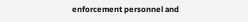enforcement personnel and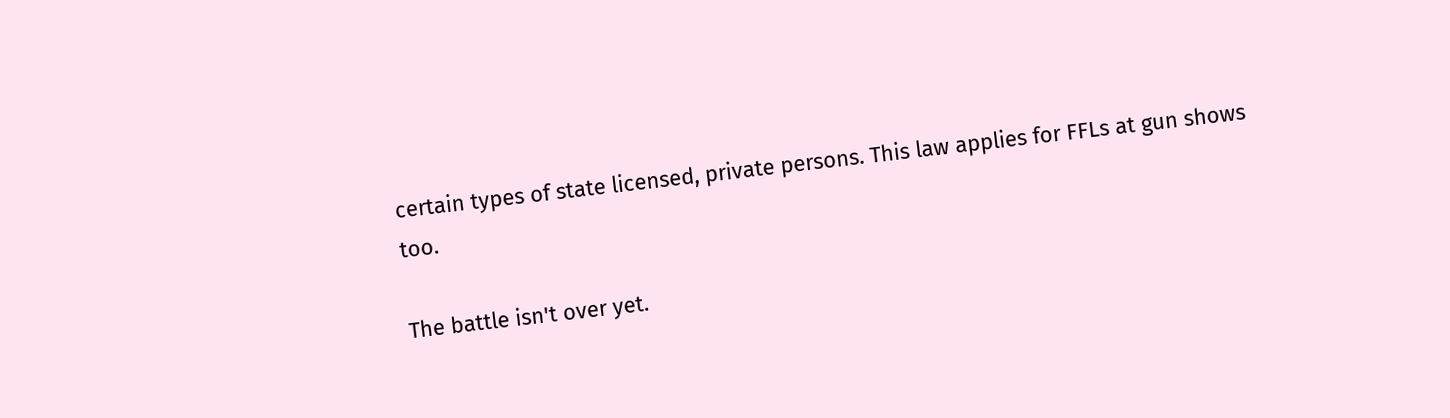certain types of state licensed, private persons. This law applies for FFLs at gun shows too.

The battle isn't over yet.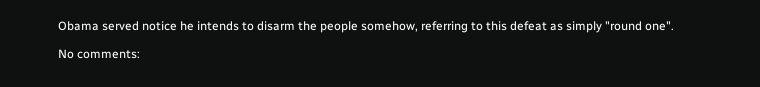Obama served notice he intends to disarm the people somehow, referring to this defeat as simply "round one".

No comments: